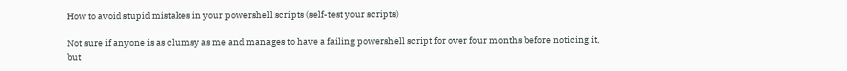How to avoid stupid mistakes in your powershell scripts (self-test your scripts)

Not sure if anyone is as clumsy as me and manages to have a failing powershell script for over four months before noticing it, but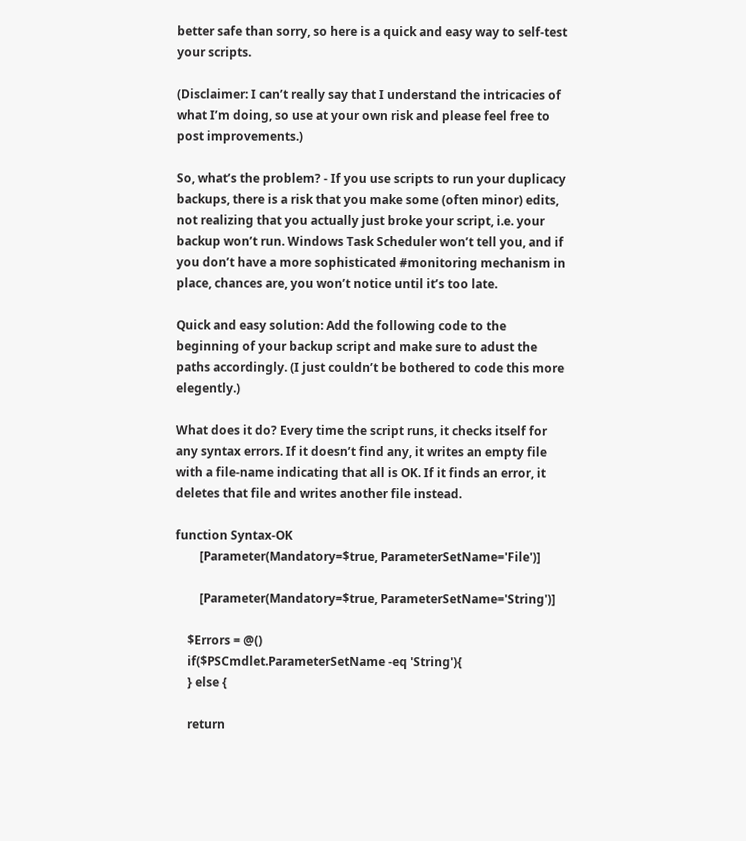better safe than sorry, so here is a quick and easy way to self-test your scripts.

(Disclaimer: I can’t really say that I understand the intricacies of what I’m doing, so use at your own risk and please feel free to post improvements.)

So, what’s the problem? - If you use scripts to run your duplicacy backups, there is a risk that you make some (often minor) edits, not realizing that you actually just broke your script, i.e. your backup won’t run. Windows Task Scheduler won’t tell you, and if you don’t have a more sophisticated #monitoring mechanism in place, chances are, you won’t notice until it’s too late.

Quick and easy solution: Add the following code to the beginning of your backup script and make sure to adust the paths accordingly. (I just couldn’t be bothered to code this more elegently.)

What does it do? Every time the script runs, it checks itself for any syntax errors. If it doesn’t find any, it writes an empty file with a file-name indicating that all is OK. If it finds an error, it deletes that file and writes another file instead.

function Syntax-OK
        [Parameter(Mandatory=$true, ParameterSetName='File')]

        [Parameter(Mandatory=$true, ParameterSetName='String')]

    $Errors = @()
    if($PSCmdlet.ParameterSetName -eq 'String'){
    } else {

    return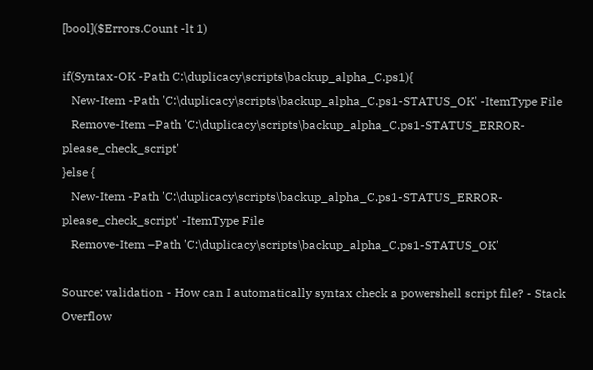[bool]($Errors.Count -lt 1)

if(Syntax-OK -Path C:\duplicacy\scripts\backup_alpha_C.ps1){
   New-Item -Path 'C:\duplicacy\scripts\backup_alpha_C.ps1-STATUS_OK' -ItemType File
   Remove-Item –Path 'C:\duplicacy\scripts\backup_alpha_C.ps1-STATUS_ERROR-please_check_script'
}else {
   New-Item -Path 'C:\duplicacy\scripts\backup_alpha_C.ps1-STATUS_ERROR-please_check_script' -ItemType File
   Remove-Item –Path 'C:\duplicacy\scripts\backup_alpha_C.ps1-STATUS_OK'

Source: validation - How can I automatically syntax check a powershell script file? - Stack Overflow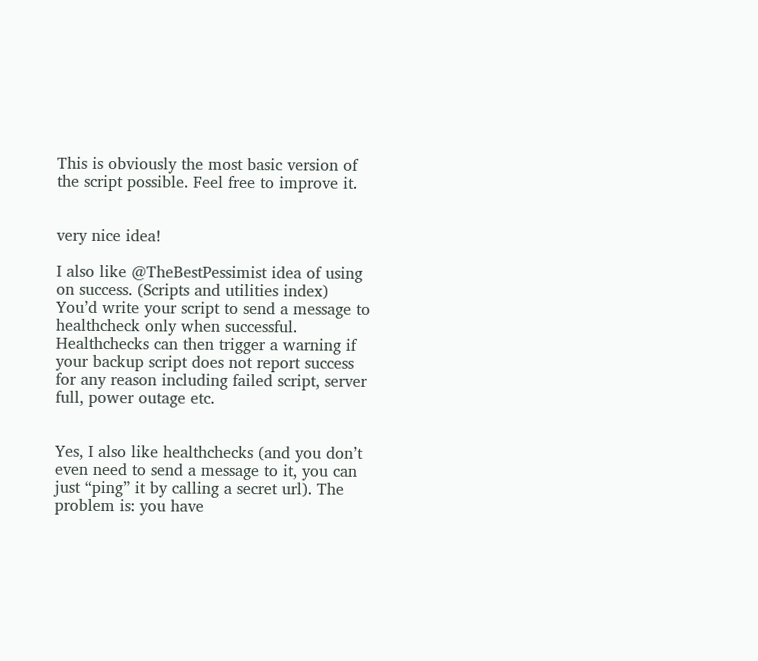This is obviously the most basic version of the script possible. Feel free to improve it.


very nice idea!

I also like @TheBestPessimist idea of using on success. (Scripts and utilities index)
You’d write your script to send a message to healthcheck only when successful.
Healthchecks can then trigger a warning if your backup script does not report success for any reason including failed script, server full, power outage etc.


Yes, I also like healthchecks (and you don’t even need to send a message to it, you can just “ping” it by calling a secret url). The problem is: you have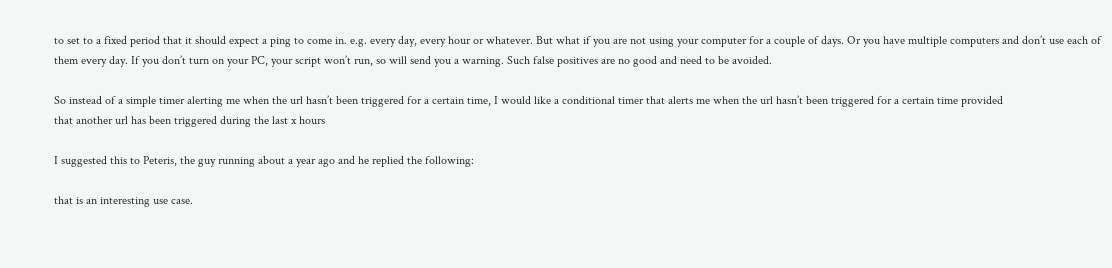to set to a fixed period that it should expect a ping to come in. e.g. every day, every hour or whatever. But what if you are not using your computer for a couple of days. Or you have multiple computers and don’t use each of them every day. If you don’t turn on your PC, your script won’t run, so will send you a warning. Such false positives are no good and need to be avoided.

So instead of a simple timer alerting me when the url hasn’t been triggered for a certain time, I would like a conditional timer that alerts me when the url hasn’t been triggered for a certain time provided
that another url has been triggered during the last x hours

I suggested this to Peteris, the guy running about a year ago and he replied the following:

that is an interesting use case.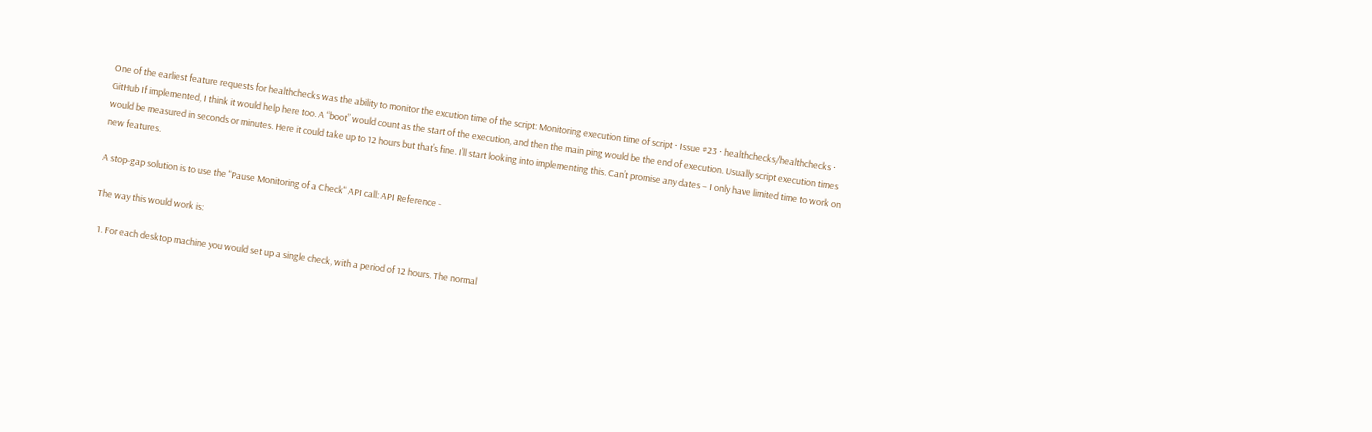One of the earliest feature requests for healthchecks was the ability to monitor the excution time of the script: Monitoring execution time of script · Issue #23 · healthchecks/healthchecks · GitHub If implemented, I think it would help here too. A “boot” would count as the start of the execution, and then the main ping would be the end of execution. Usually script execution times would be measured in seconds or minutes. Here it could take up to 12 hours but that’s fine. I’ll start looking into implementing this. Can’t promise any dates – I only have limited time to work on new features.

A stop-gap solution is to use the "Pause Monitoring of a Check" API call: API Reference -

The way this would work is:

  1. For each desktop machine you would set up a single check, with a period of 12 hours. The normal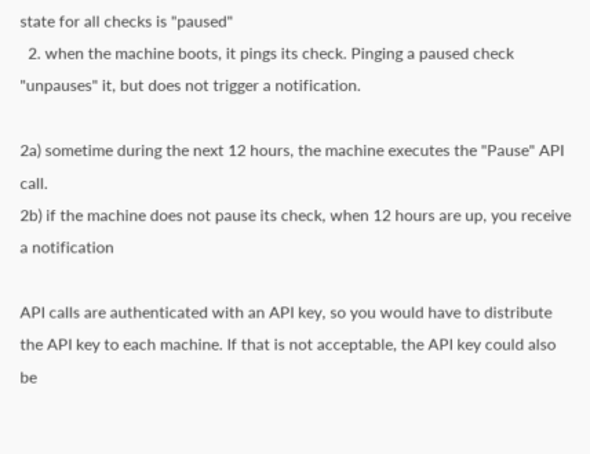state for all checks is "paused"
  2. when the machine boots, it pings its check. Pinging a paused check "unpauses" it, but does not trigger a notification.

2a) sometime during the next 12 hours, the machine executes the "Pause" API call.
2b) if the machine does not pause its check, when 12 hours are up, you receive a notification

API calls are authenticated with an API key, so you would have to distribute the API key to each machine. If that is not acceptable, the API key could also be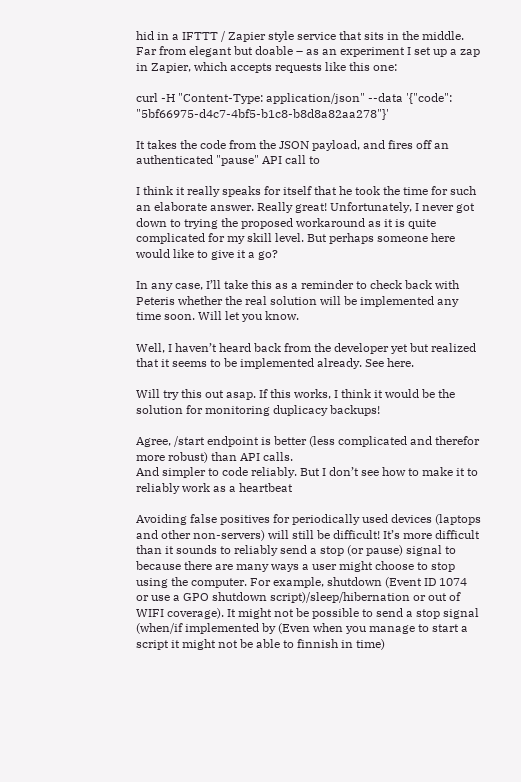hid in a IFTTT / Zapier style service that sits in the middle. Far from elegant but doable – as an experiment I set up a zap in Zapier, which accepts requests like this one:

curl -H "Content-Type: application/json" --data '{"code": "5bf66975-d4c7-4bf5-b1c8-b8d8a82aa278"}'

It takes the code from the JSON payload, and fires off an authenticated "pause" API call to

I think it really speaks for itself that he took the time for such an elaborate answer. Really great! Unfortunately, I never got down to trying the proposed workaround as it is quite complicated for my skill level. But perhaps someone here would like to give it a go?

In any case, I’ll take this as a reminder to check back with Peteris whether the real solution will be implemented any time soon. Will let you know.

Well, I haven’t heard back from the developer yet but realized that it seems to be implemented already. See here.

Will try this out asap. If this works, I think it would be the solution for monitoring duplicacy backups!

Agree, /start endpoint is better (less complicated and therefor more robust) than API calls.
And simpler to code reliably. But I don’t see how to make it to reliably work as a heartbeat

Avoiding false positives for periodically used devices (laptops and other non-servers) will still be difficult! It’s more difficult than it sounds to reliably send a stop (or pause) signal to because there are many ways a user might choose to stop using the computer. For example, shutdown (Event ID 1074 or use a GPO shutdown script)/sleep/hibernation or out of WIFI coverage). It might not be possible to send a stop signal (when/if implemented by (Even when you manage to start a script it might not be able to finnish in time)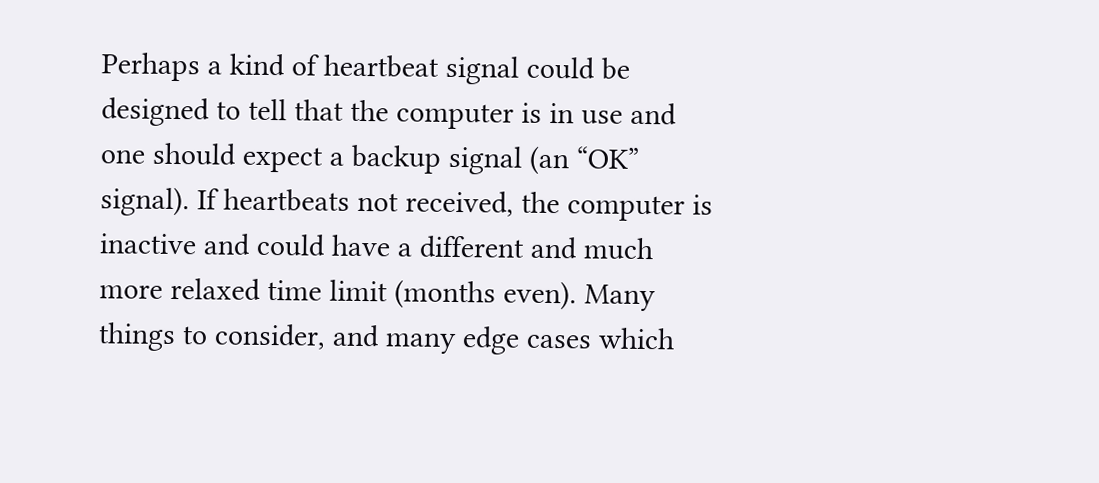Perhaps a kind of heartbeat signal could be designed to tell that the computer is in use and one should expect a backup signal (an “OK” signal). If heartbeats not received, the computer is inactive and could have a different and much more relaxed time limit (months even). Many things to consider, and many edge cases which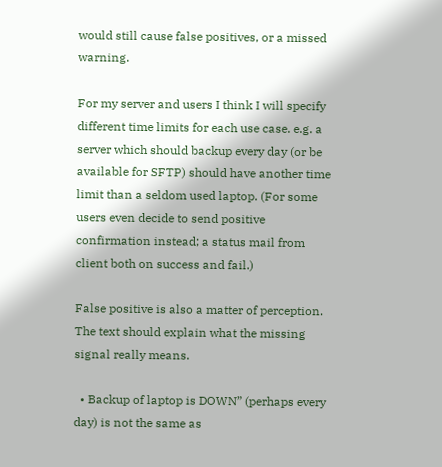would still cause false positives, or a missed warning.

For my server and users I think I will specify different time limits for each use case. e.g. a server which should backup every day (or be available for SFTP) should have another time limit than a seldom used laptop. (For some users even decide to send positive confirmation instead; a status mail from client both on success and fail.)

False positive is also a matter of perception. The text should explain what the missing signal really means.

  • Backup of laptop is DOWN” (perhaps every day) is not the same as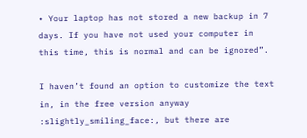• Your laptop has not stored a new backup in 7 days. If you have not used your computer in this time, this is normal and can be ignored”.

I haven’t found an option to customize the text in, in the free version anyway :slightly_smiling_face:, but there are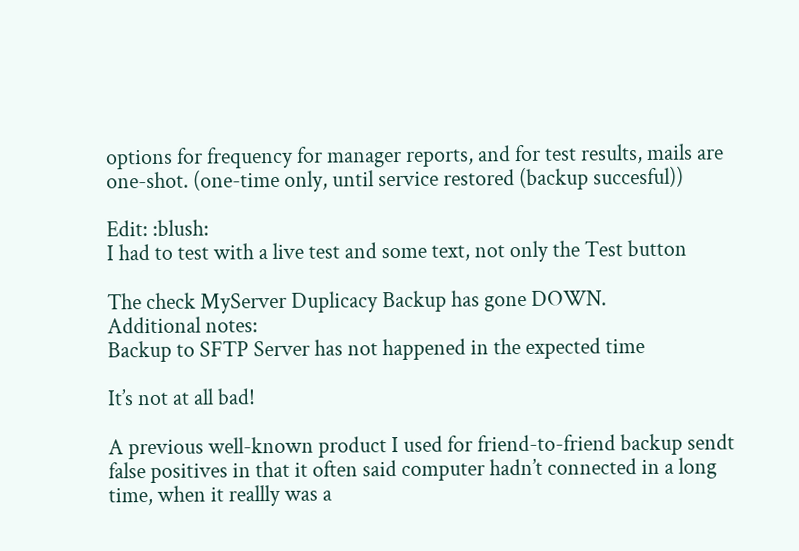options for frequency for manager reports, and for test results, mails are one-shot. (one-time only, until service restored (backup succesful))

Edit: :blush:
I had to test with a live test and some text, not only the Test button

The check MyServer Duplicacy Backup has gone DOWN.
Additional notes:
Backup to SFTP Server has not happened in the expected time

It’s not at all bad!

A previous well-known product I used for friend-to-friend backup sendt false positives in that it often said computer hadn’t connected in a long time, when it reallly was a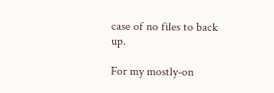case of no files to back up.

For my mostly-on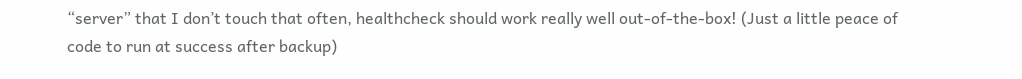“server” that I don’t touch that often, healthcheck should work really well out-of-the-box! (Just a little peace of code to run at success after backup)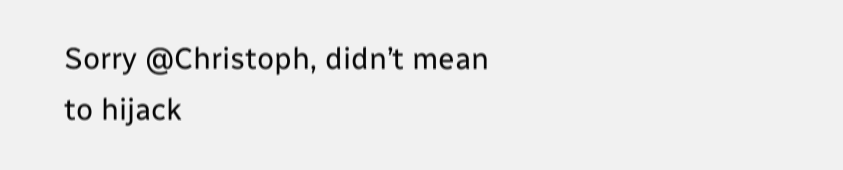Sorry @Christoph, didn’t mean to hijack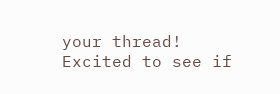your thread!
Excited to see if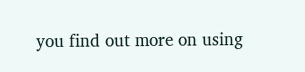you find out more on using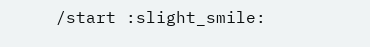/start :slight_smile: